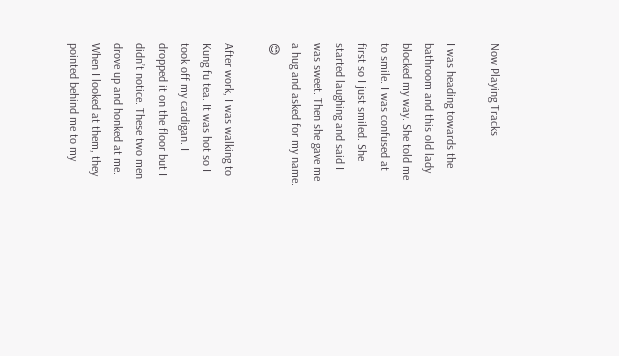Now Playing Tracks

I was heading towards the bathroom and this old lady blocked my way. She told me to smile. I was confused at first so I just smiled. She started laughing and said I was sweet. Then she gave me a hug and asked for my name. 😊

After work, I was walking to Kung fu tea. It was hot so I took off my cardigan. I dropped it on the floor but I didn’t notice. These two men drove up and honked at me. When I looked at them, they pointed behind me to my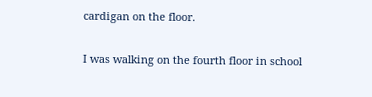cardigan on the floor.

I was walking on the fourth floor in school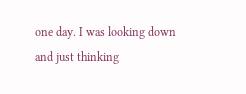one day. I was looking down and just thinking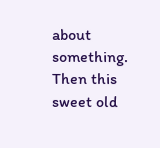about something. Then this sweet old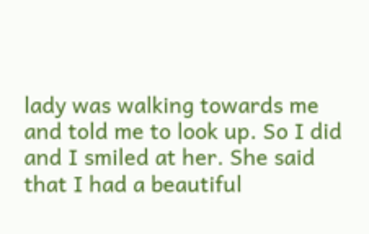lady was walking towards me and told me to look up. So I did and I smiled at her. She said that I had a beautiful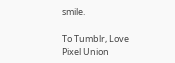smile.

To Tumblr, Love Pixel Union